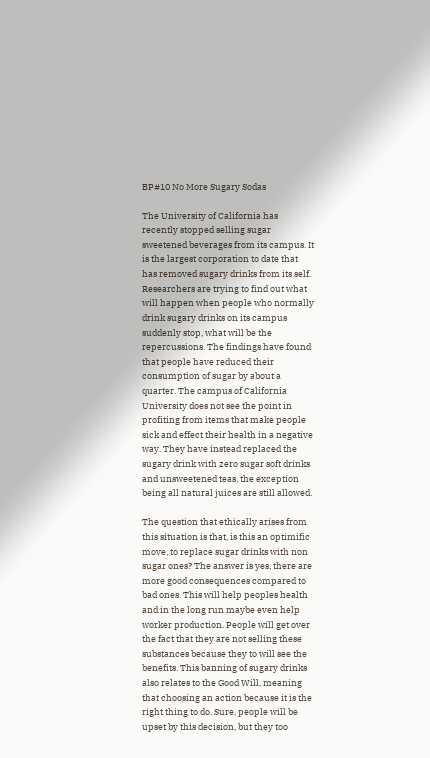BP#10 No More Sugary Sodas

The University of California has recently stopped selling sugar sweetened beverages from its campus. It is the largest corporation to date that has removed sugary drinks from its self. Researchers are trying to find out what will happen when people who normally drink sugary drinks on its campus suddenly stop, what will be the repercussions. The findings have found that people have reduced their consumption of sugar by about a quarter. The campus of California University does not see the point in profiting from items that make people sick and effect their health in a negative way. They have instead replaced the sugary drink with zero sugar soft drinks and unsweetened teas, the exception being all natural juices are still allowed.

The question that ethically arises from this situation is that, is this an optimific move, to replace sugar drinks with non sugar ones? The answer is yes, there are more good consequences compared to bad ones. This will help peoples health and in the long run maybe even help worker production. People will get over the fact that they are not selling these substances because they to will see the benefits. This banning of sugary drinks also relates to the Good Will, meaning that choosing an action because it is the right thing to do. Sure, people will be upset by this decision, but they too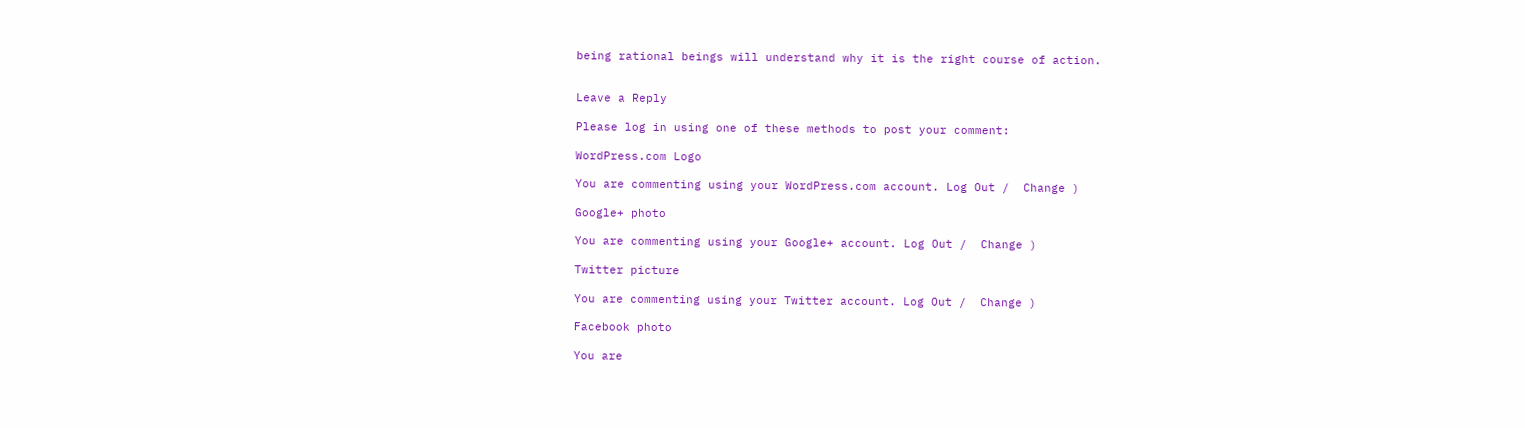being rational beings will understand why it is the right course of action.


Leave a Reply

Please log in using one of these methods to post your comment:

WordPress.com Logo

You are commenting using your WordPress.com account. Log Out /  Change )

Google+ photo

You are commenting using your Google+ account. Log Out /  Change )

Twitter picture

You are commenting using your Twitter account. Log Out /  Change )

Facebook photo

You are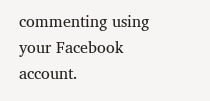commenting using your Facebook account.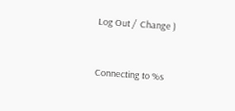Log Out /  Change )


Connecting to %s